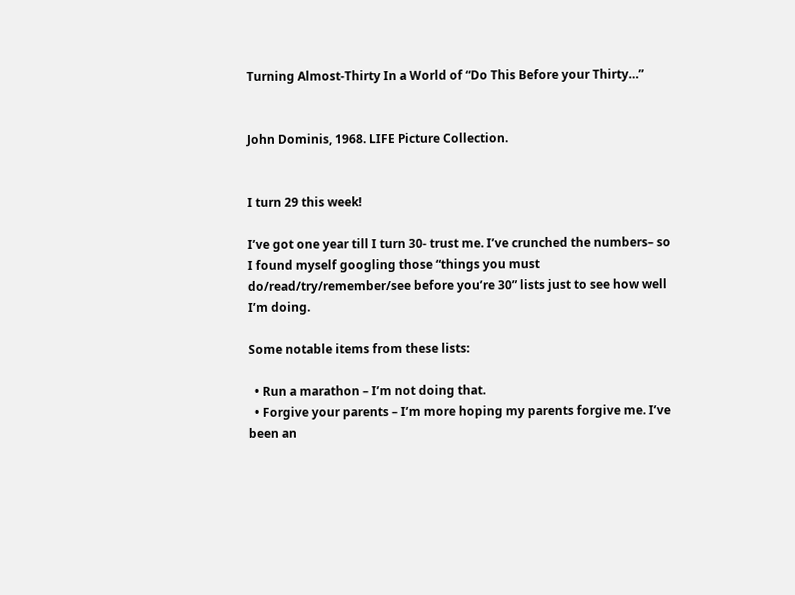Turning Almost-Thirty In a World of “Do This Before your Thirty…”


John Dominis, 1968. LIFE Picture Collection.


I turn 29 this week!

I’ve got one year till I turn 30- trust me. I’ve crunched the numbers– so I found myself googling those “things you must do/read/try/remember/see before you’re 30” lists just to see how well I’m doing.

Some notable items from these lists:

  • Run a marathon – I’m not doing that.
  • Forgive your parents – I’m more hoping my parents forgive me. I’ve been an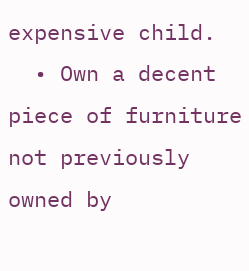expensive child.
  • Own a decent piece of furniture not previously owned by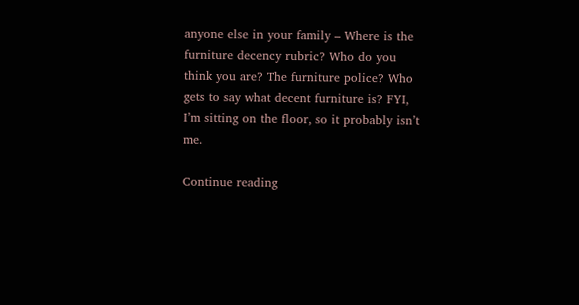anyone else in your family – Where is the furniture decency rubric? Who do you think you are? The furniture police? Who gets to say what decent furniture is? FYI, I’m sitting on the floor, so it probably isn’t me.

Continue reading